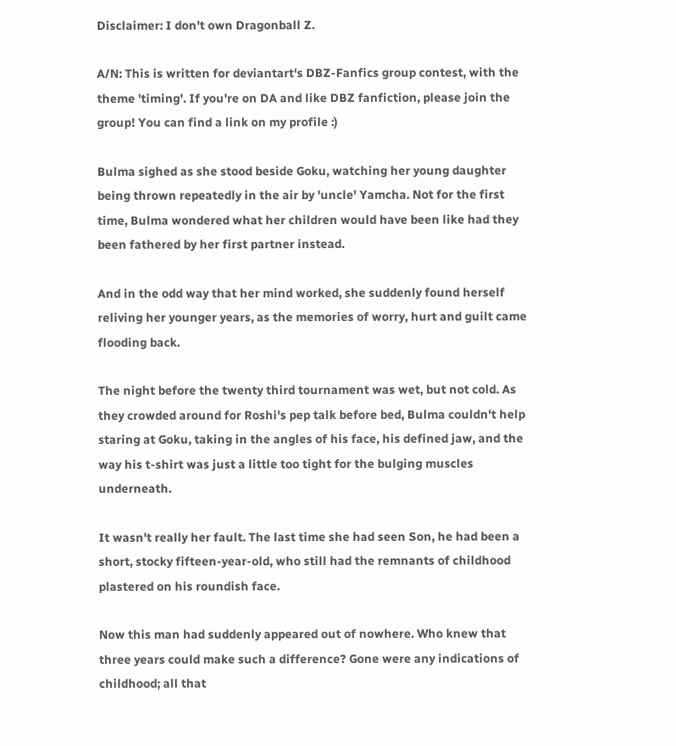Disclaimer: I don't own Dragonball Z.

A/N: This is written for deviantart's DBZ-Fanfics group contest, with the theme 'timing'. If you're on DA and like DBZ fanfiction, please join the group! You can find a link on my profile :)

Bulma sighed as she stood beside Goku, watching her young daughter being thrown repeatedly in the air by 'uncle' Yamcha. Not for the first time, Bulma wondered what her children would have been like had they been fathered by her first partner instead.

And in the odd way that her mind worked, she suddenly found herself reliving her younger years, as the memories of worry, hurt and guilt came flooding back.

The night before the twenty third tournament was wet, but not cold. As they crowded around for Roshi's pep talk before bed, Bulma couldn't help staring at Goku, taking in the angles of his face, his defined jaw, and the way his t-shirt was just a little too tight for the bulging muscles underneath.

It wasn't really her fault. The last time she had seen Son, he had been a short, stocky fifteen-year-old, who still had the remnants of childhood plastered on his roundish face.

Now this man had suddenly appeared out of nowhere. Who knew that three years could make such a difference? Gone were any indications of childhood; all that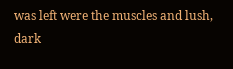was left were the muscles and lush, dark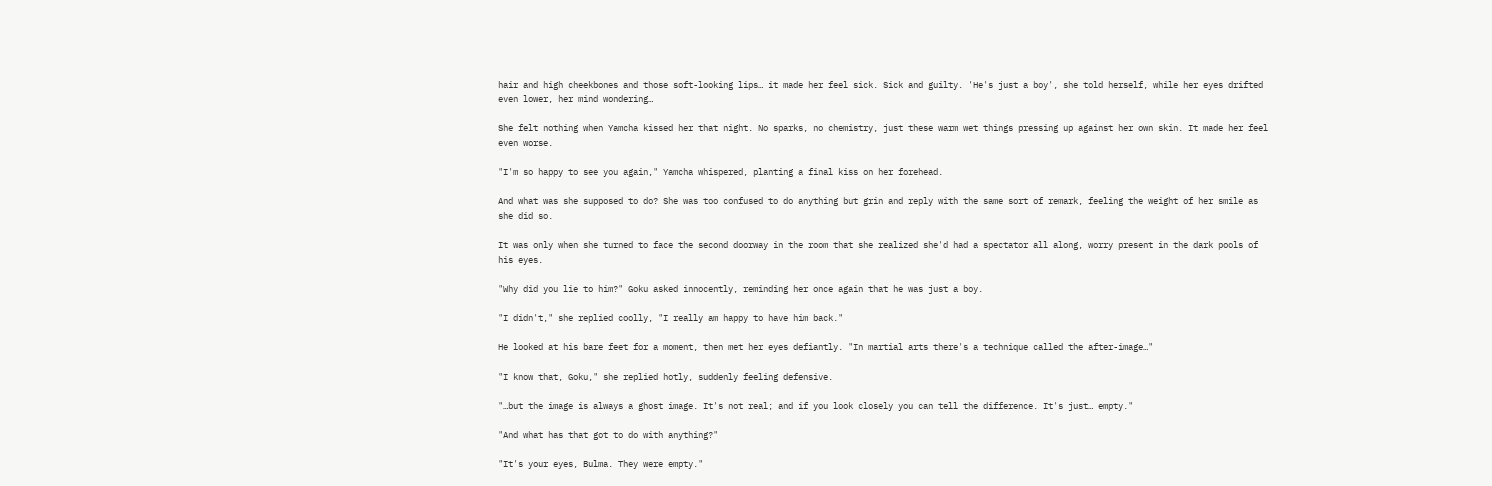hair and high cheekbones and those soft-looking lips… it made her feel sick. Sick and guilty. 'He's just a boy', she told herself, while her eyes drifted even lower, her mind wondering…

She felt nothing when Yamcha kissed her that night. No sparks, no chemistry, just these warm wet things pressing up against her own skin. It made her feel even worse.

"I'm so happy to see you again," Yamcha whispered, planting a final kiss on her forehead.

And what was she supposed to do? She was too confused to do anything but grin and reply with the same sort of remark, feeling the weight of her smile as she did so.

It was only when she turned to face the second doorway in the room that she realized she'd had a spectator all along, worry present in the dark pools of his eyes.

"Why did you lie to him?" Goku asked innocently, reminding her once again that he was just a boy.

"I didn't," she replied coolly, "I really am happy to have him back."

He looked at his bare feet for a moment, then met her eyes defiantly. "In martial arts there's a technique called the after-image…"

"I know that, Goku," she replied hotly, suddenly feeling defensive.

"…but the image is always a ghost image. It's not real; and if you look closely you can tell the difference. It's just… empty."

"And what has that got to do with anything?"

"It's your eyes, Bulma. They were empty."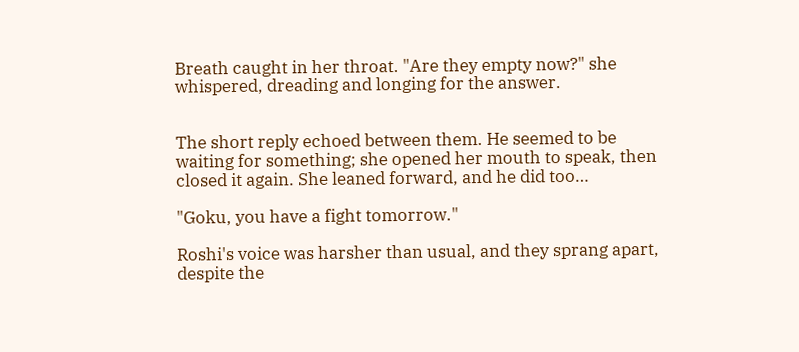Breath caught in her throat. "Are they empty now?" she whispered, dreading and longing for the answer.


The short reply echoed between them. He seemed to be waiting for something; she opened her mouth to speak, then closed it again. She leaned forward, and he did too…

"Goku, you have a fight tomorrow."

Roshi's voice was harsher than usual, and they sprang apart, despite the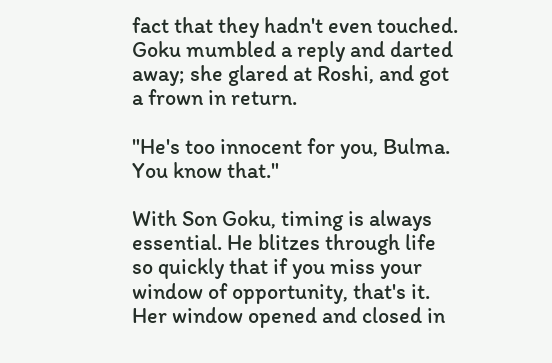fact that they hadn't even touched. Goku mumbled a reply and darted away; she glared at Roshi, and got a frown in return.

"He's too innocent for you, Bulma. You know that."

With Son Goku, timing is always essential. He blitzes through life so quickly that if you miss your window of opportunity, that's it. Her window opened and closed in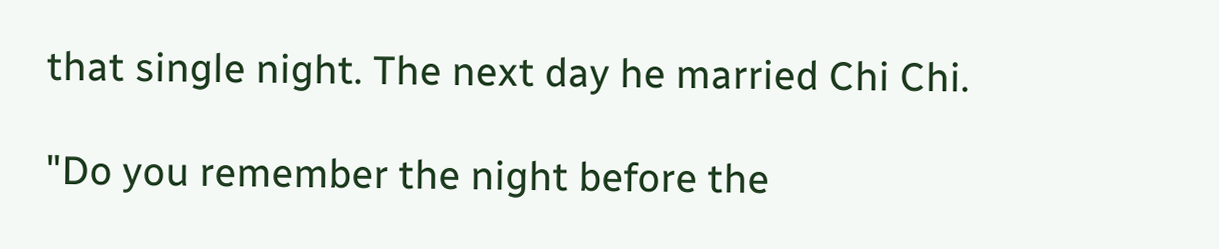that single night. The next day he married Chi Chi.

"Do you remember the night before the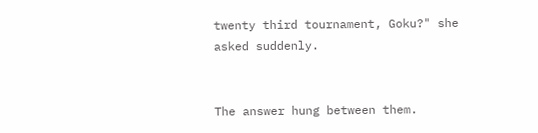twenty third tournament, Goku?" she asked suddenly.


The answer hung between them.